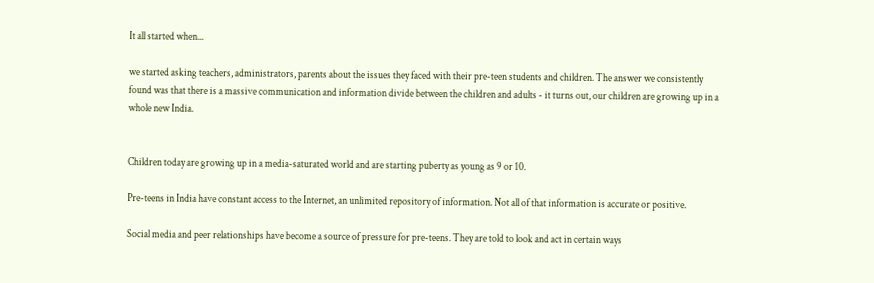It all started when...

we started asking teachers, administrators, parents about the issues they faced with their pre-teen students and children. The answer we consistently found was that there is a massive communication and information divide between the children and adults - it turns out, our children are growing up in a whole new India.


Children today are growing up in a media-saturated world and are starting puberty as young as 9 or 10.

Pre-teens in India have constant access to the Internet, an unlimited repository of information. Not all of that information is accurate or positive.

Social media and peer relationships have become a source of pressure for pre-teens. They are told to look and act in certain ways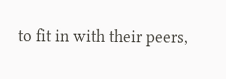to fit in with their peers,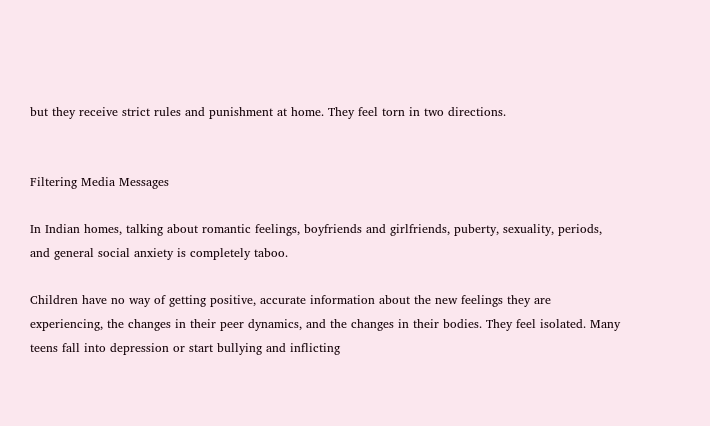but they receive strict rules and punishment at home. They feel torn in two directions.


Filtering Media Messages

In Indian homes, talking about romantic feelings, boyfriends and girlfriends, puberty, sexuality, periods, and general social anxiety is completely taboo.

Children have no way of getting positive, accurate information about the new feelings they are experiencing, the changes in their peer dynamics, and the changes in their bodies. They feel isolated. Many teens fall into depression or start bullying and inflicting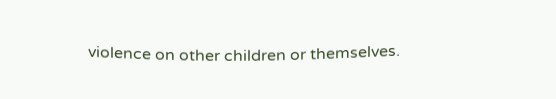violence on other children or themselves.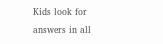Kids look for answers in all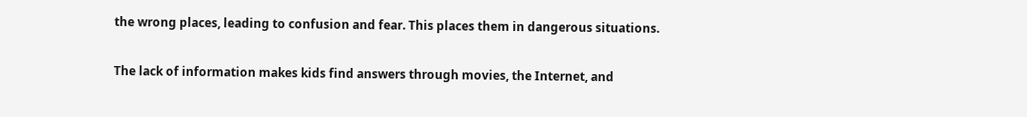the wrong places, leading to confusion and fear. This places them in dangerous situations.

The lack of information makes kids find answers through movies, the Internet, and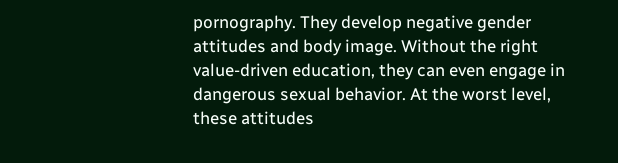pornography. They develop negative gender attitudes and body image. Without the right value-driven education, they can even engage in dangerous sexual behavior. At the worst level, these attitudes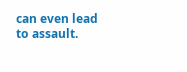can even lead to assault.